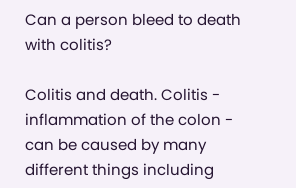Can a person bleed to death with colitis?

Colitis and death. Colitis - inflammation of the colon - can be caused by many different things including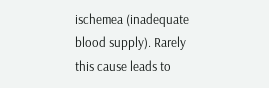ischemea (inadequate blood supply). Rarely this cause leads to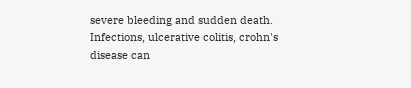severe bleeding and sudden death. Infections, ulcerative colitis, crohn's disease can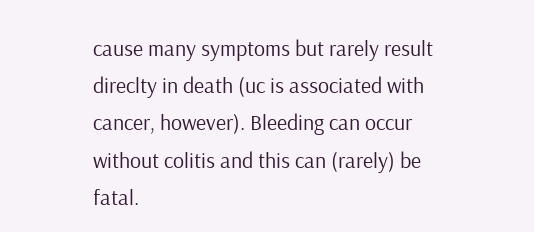cause many symptoms but rarely result direclty in death (uc is associated with cancer, however). Bleeding can occur without colitis and this can (rarely) be fatal.